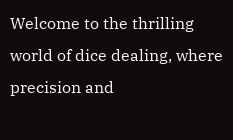Welcome to the thrilling world of dice dealing, where precision and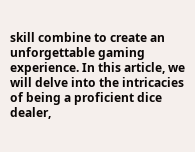skill combine to create an unforgettable gaming experience. In this article, we will delve into the intricacies of being a proficient dice dealer,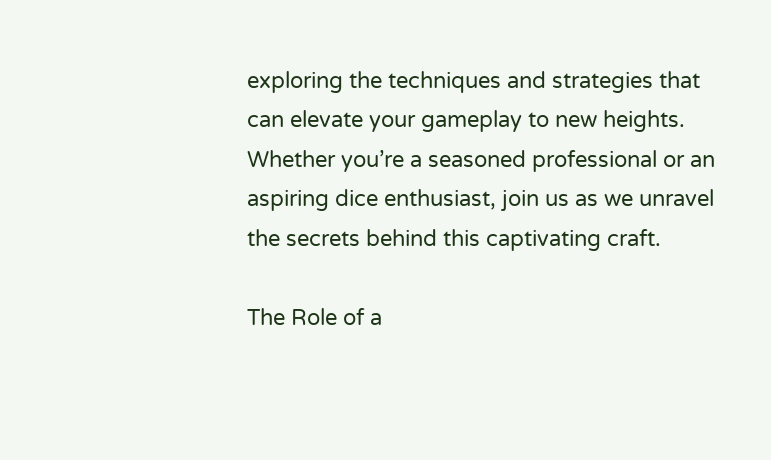exploring the techniques and strategies that can elevate your gameplay to new heights. Whether you’re a seasoned professional or an aspiring dice enthusiast, join us as we unravel the secrets behind this captivating craft.

The Role of a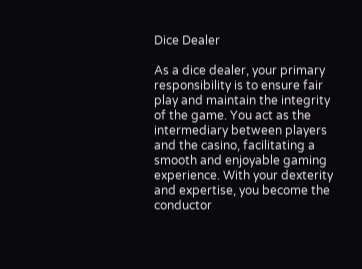Dice Dealer

As a dice dealer, your primary responsibility is to ensure fair play and maintain the integrity of the game. You act as the intermediary between players and the casino, facilitating a smooth and enjoyable gaming experience. With your dexterity and expertise, you become the conductor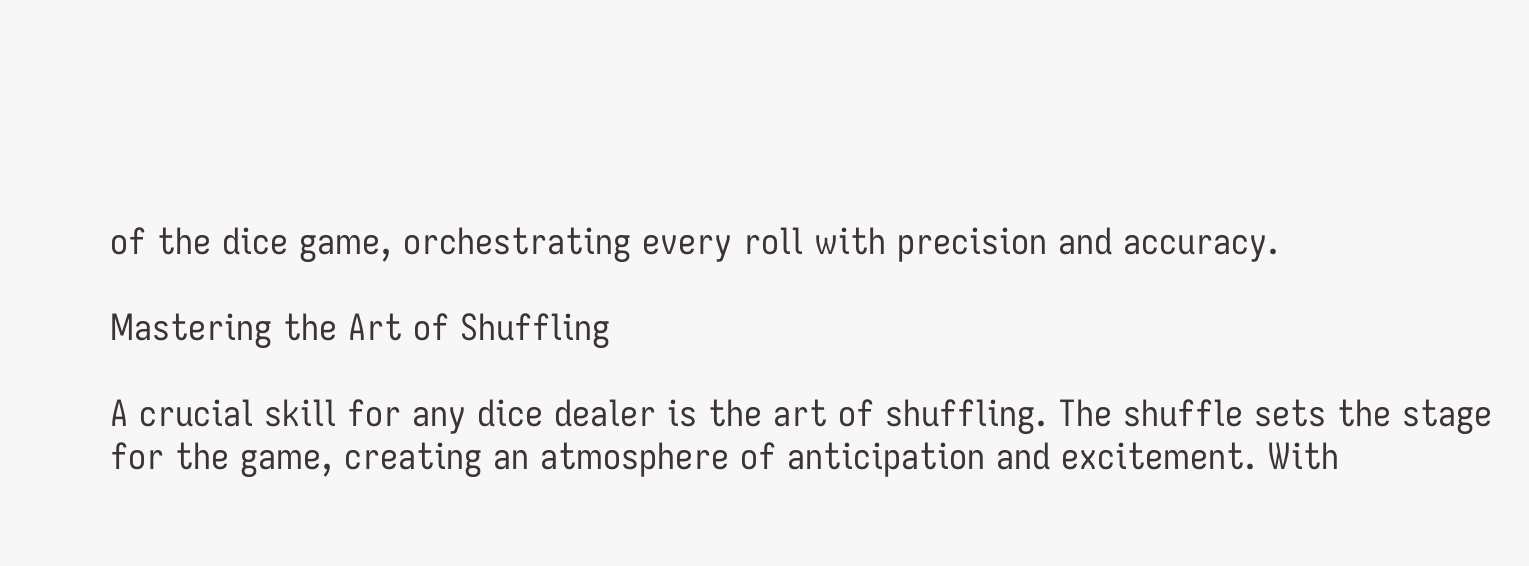of the dice game, orchestrating every roll with precision and accuracy.

Mastering the Art of Shuffling

A crucial skill for any dice dealer is the art of shuffling. The shuffle sets the stage for the game, creating an atmosphere of anticipation and excitement. With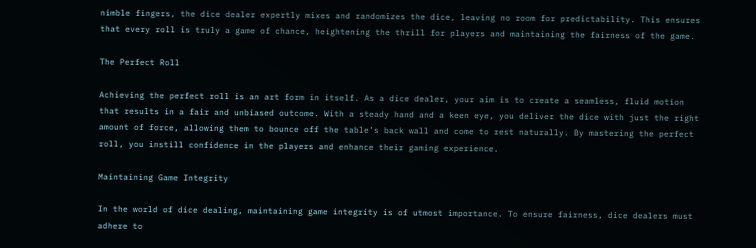nimble fingers, the dice dealer expertly mixes and randomizes the dice, leaving no room for predictability. This ensures that every roll is truly a game of chance, heightening the thrill for players and maintaining the fairness of the game.

The Perfect Roll

Achieving the perfect roll is an art form in itself. As a dice dealer, your aim is to create a seamless, fluid motion that results in a fair and unbiased outcome. With a steady hand and a keen eye, you deliver the dice with just the right amount of force, allowing them to bounce off the table’s back wall and come to rest naturally. By mastering the perfect roll, you instill confidence in the players and enhance their gaming experience.

Maintaining Game Integrity

In the world of dice dealing, maintaining game integrity is of utmost importance. To ensure fairness, dice dealers must adhere to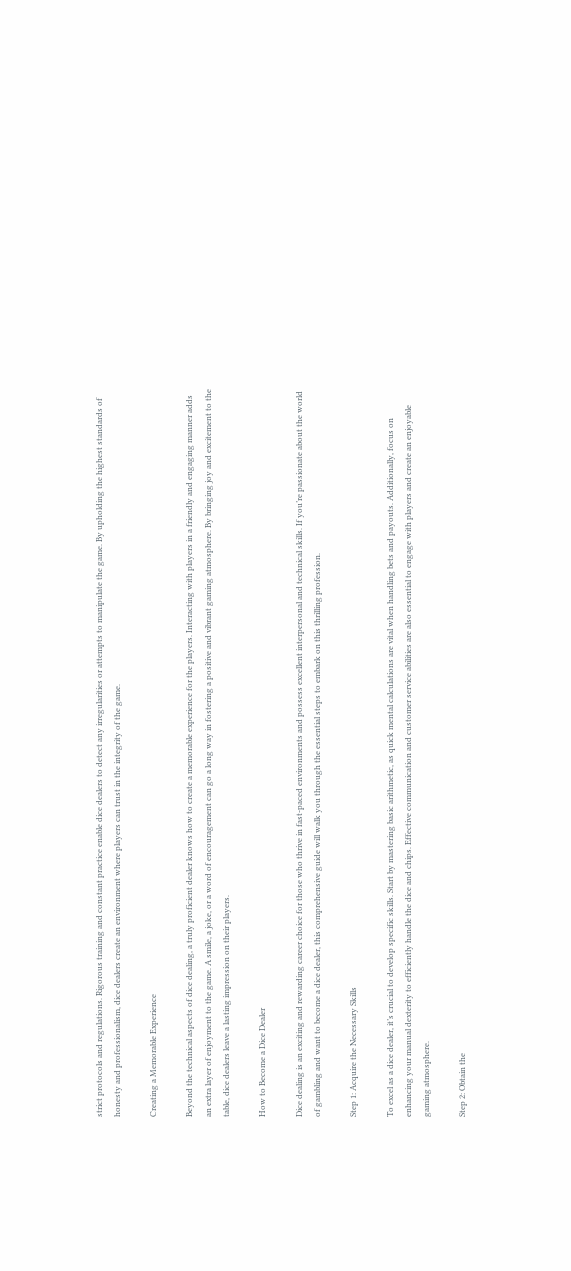strict protocols and regulations. Rigorous training and constant practice enable dice dealers to detect any irregularities or attempts to manipulate the game. By upholding the highest standards of honesty and professionalism, dice dealers create an environment where players can trust in the integrity of the game.

Creating a Memorable Experience

Beyond the technical aspects of dice dealing, a truly proficient dealer knows how to create a memorable experience for the players. Interacting with players in a friendly and engaging manner adds an extra layer of enjoyment to the game. A smile, a joke, or a word of encouragement can go a long way in fostering a positive and vibrant gaming atmosphere. By bringing joy and excitement to the table, dice dealers leave a lasting impression on their players.

How to Become a Dice Dealer

Dice dealing is an exciting and rewarding career choice for those who thrive in fast-paced environments and possess excellent interpersonal and technical skills. If you’re passionate about the world of gambling and want to become a dice dealer, this comprehensive guide will walk you through the essential steps to embark on this thrilling profession.

Step 1: Acquire the Necessary Skills

To excel as a dice dealer, it’s crucial to develop specific skills. Start by mastering basic arithmetic, as quick mental calculations are vital when handling bets and payouts. Additionally, focus on enhancing your manual dexterity to efficiently handle the dice and chips. Effective communication and customer service abilities are also essential to engage with players and create an enjoyable gaming atmosphere.

Step 2: Obtain the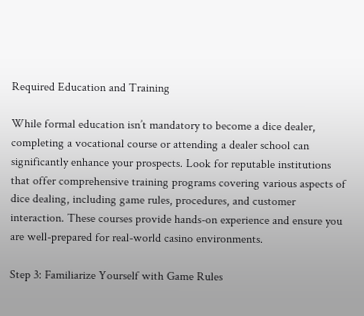Required Education and Training

While formal education isn’t mandatory to become a dice dealer, completing a vocational course or attending a dealer school can significantly enhance your prospects. Look for reputable institutions that offer comprehensive training programs covering various aspects of dice dealing, including game rules, procedures, and customer interaction. These courses provide hands-on experience and ensure you are well-prepared for real-world casino environments.

Step 3: Familiarize Yourself with Game Rules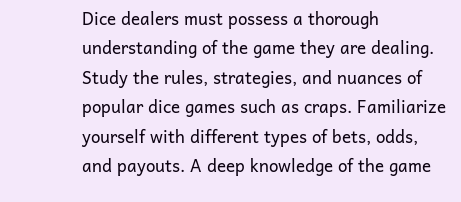Dice dealers must possess a thorough understanding of the game they are dealing. Study the rules, strategies, and nuances of popular dice games such as craps. Familiarize yourself with different types of bets, odds, and payouts. A deep knowledge of the game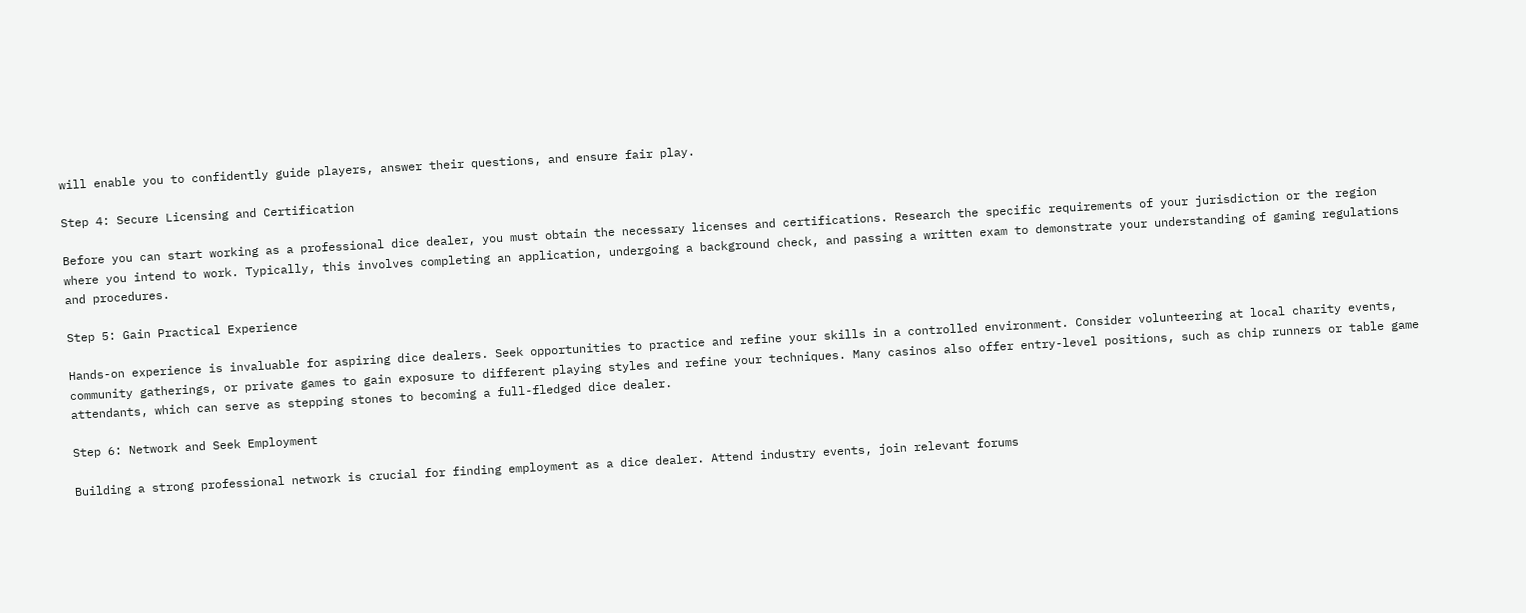will enable you to confidently guide players, answer their questions, and ensure fair play.

Step 4: Secure Licensing and Certification

Before you can start working as a professional dice dealer, you must obtain the necessary licenses and certifications. Research the specific requirements of your jurisdiction or the region where you intend to work. Typically, this involves completing an application, undergoing a background check, and passing a written exam to demonstrate your understanding of gaming regulations and procedures.

Step 5: Gain Practical Experience

Hands-on experience is invaluable for aspiring dice dealers. Seek opportunities to practice and refine your skills in a controlled environment. Consider volunteering at local charity events, community gatherings, or private games to gain exposure to different playing styles and refine your techniques. Many casinos also offer entry-level positions, such as chip runners or table game attendants, which can serve as stepping stones to becoming a full-fledged dice dealer.

Step 6: Network and Seek Employment

Building a strong professional network is crucial for finding employment as a dice dealer. Attend industry events, join relevant forums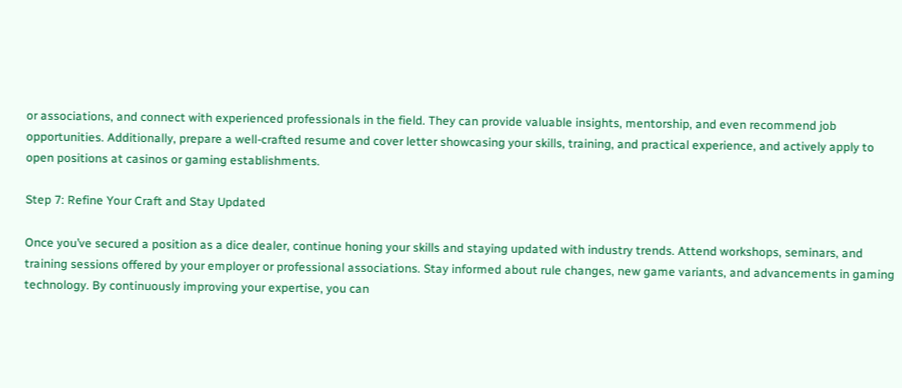or associations, and connect with experienced professionals in the field. They can provide valuable insights, mentorship, and even recommend job opportunities. Additionally, prepare a well-crafted resume and cover letter showcasing your skills, training, and practical experience, and actively apply to open positions at casinos or gaming establishments.

Step 7: Refine Your Craft and Stay Updated

Once you’ve secured a position as a dice dealer, continue honing your skills and staying updated with industry trends. Attend workshops, seminars, and training sessions offered by your employer or professional associations. Stay informed about rule changes, new game variants, and advancements in gaming technology. By continuously improving your expertise, you can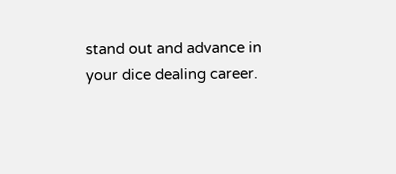stand out and advance in your dice dealing career.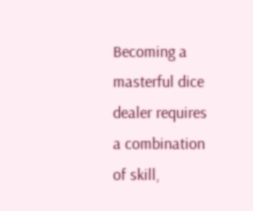Becoming a masterful dice dealer requires a combination of skill,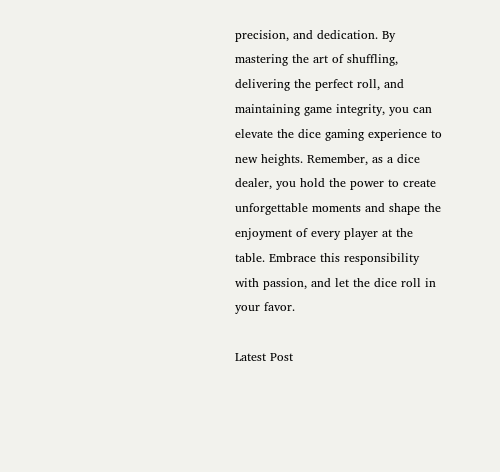precision, and dedication. By mastering the art of shuffling, delivering the perfect roll, and maintaining game integrity, you can elevate the dice gaming experience to new heights. Remember, as a dice dealer, you hold the power to create unforgettable moments and shape the enjoyment of every player at the table. Embrace this responsibility with passion, and let the dice roll in your favor.

Latest Post